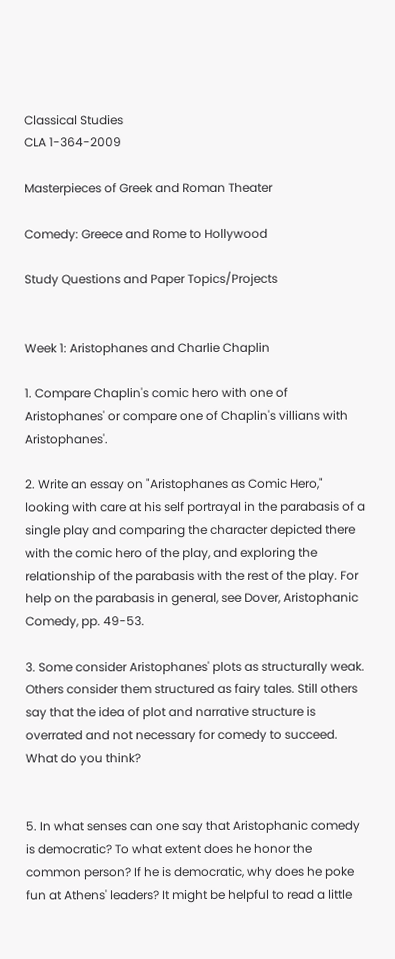Classical Studies
CLA 1-364-2009

Masterpieces of Greek and Roman Theater

Comedy: Greece and Rome to Hollywood

Study Questions and Paper Topics/Projects


Week 1: Aristophanes and Charlie Chaplin

1. Compare Chaplin's comic hero with one of Aristophanes' or compare one of Chaplin's villians with Aristophanes'.

2. Write an essay on "Aristophanes as Comic Hero," looking with care at his self portrayal in the parabasis of a single play and comparing the character depicted there with the comic hero of the play, and exploring the relationship of the parabasis with the rest of the play. For help on the parabasis in general, see Dover, Aristophanic Comedy, pp. 49-53.

3. Some consider Aristophanes' plots as structurally weak. Others consider them structured as fairy tales. Still others say that the idea of plot and narrative structure is overrated and not necessary for comedy to succeed. What do you think?


5. In what senses can one say that Aristophanic comedy is democratic? To what extent does he honor the common person? If he is democratic, why does he poke fun at Athens' leaders? It might be helpful to read a little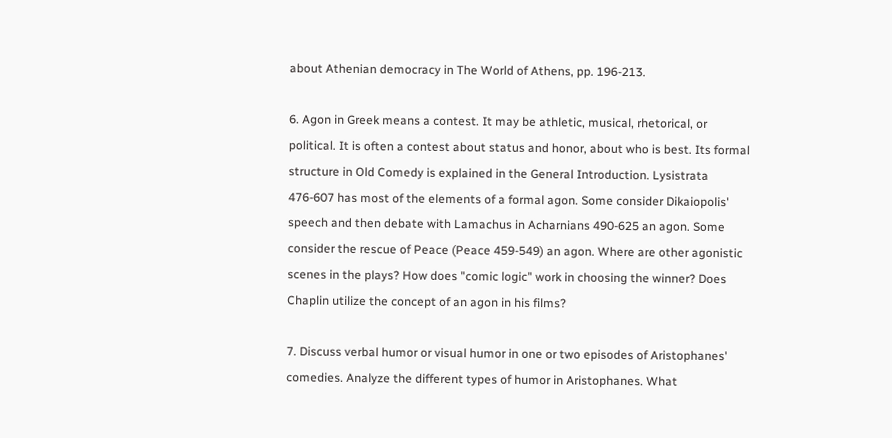about Athenian democracy in The World of Athens, pp. 196-213.

6. Agon in Greek means a contest. It may be athletic, musical, rhetorical, or political. It is often a contest about status and honor, about who is best. Its formal structure in Old Comedy is explained in the General Introduction. Lysistrata 476-607 has most of the elements of a formal agon. Some consider Dikaiopolis' speech and then debate with Lamachus in Acharnians 490-625 an agon. Some consider the rescue of Peace (Peace 459-549) an agon. Where are other agonistic scenes in the plays? How does "comic logic" work in choosing the winner? Does Chaplin utilize the concept of an agon in his films?

7. Discuss verbal humor or visual humor in one or two episodes of Aristophanes' comedies. Analyze the different types of humor in Aristophanes. What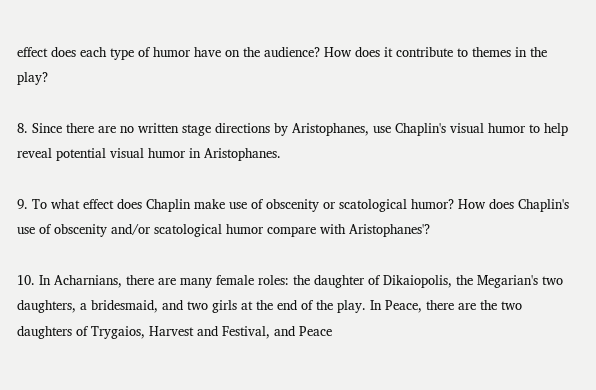effect does each type of humor have on the audience? How does it contribute to themes in the play?

8. Since there are no written stage directions by Aristophanes, use Chaplin's visual humor to help reveal potential visual humor in Aristophanes.

9. To what effect does Chaplin make use of obscenity or scatological humor? How does Chaplin's use of obscenity and/or scatological humor compare with Aristophanes'?

10. In Acharnians, there are many female roles: the daughter of Dikaiopolis, the Megarian's two daughters, a bridesmaid, and two girls at the end of the play. In Peace, there are the two daughters of Trygaios, Harvest and Festival, and Peace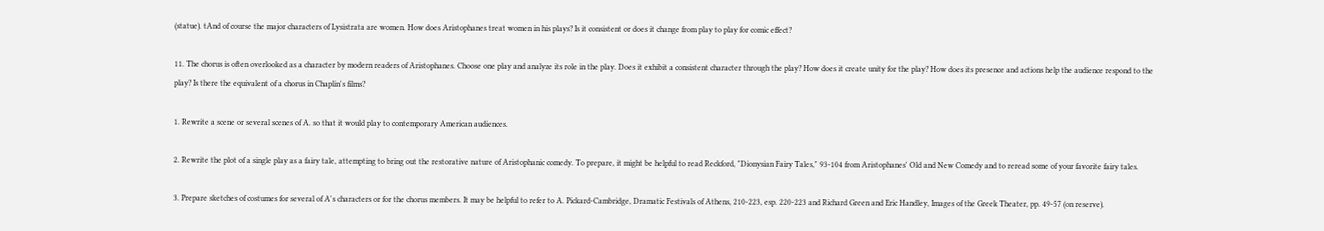(statue). tAnd of course the major characters of Lysistrata are women. How does Aristophanes treat women in his plays? Is it consistent or does it change from play to play for comic effect?

11. The chorus is often overlooked as a character by modern readers of Aristophanes. Choose one play and analyze its role in the play. Does it exhibit a consistent character through the play? How does it create unity for the play? How does its presence and actions help the audience respond to the play? Is there the equivalent of a chorus in Chaplin's films?

1. Rewrite a scene or several scenes of A. so that it would play to contemporary American audiences.

2. Rewrite the plot of a single play as a fairy tale, attempting to bring out the restorative nature of Aristophanic comedy. To prepare, it might be helpful to read Reckford, "Dionysian Fairy Tales," 93-104 from Aristophanes' Old and New Comedy and to reread some of your favorite fairy tales.

3. Prepare sketches of costumes for several of A's characters or for the chorus members. It may be helpful to refer to A. Pickard-Cambridge, Dramatic Festivals of Athens, 210-223, esp. 220-223 and Richard Green and Eric Handley, Images of the Greek Theater, pp. 49-57 (on reserve).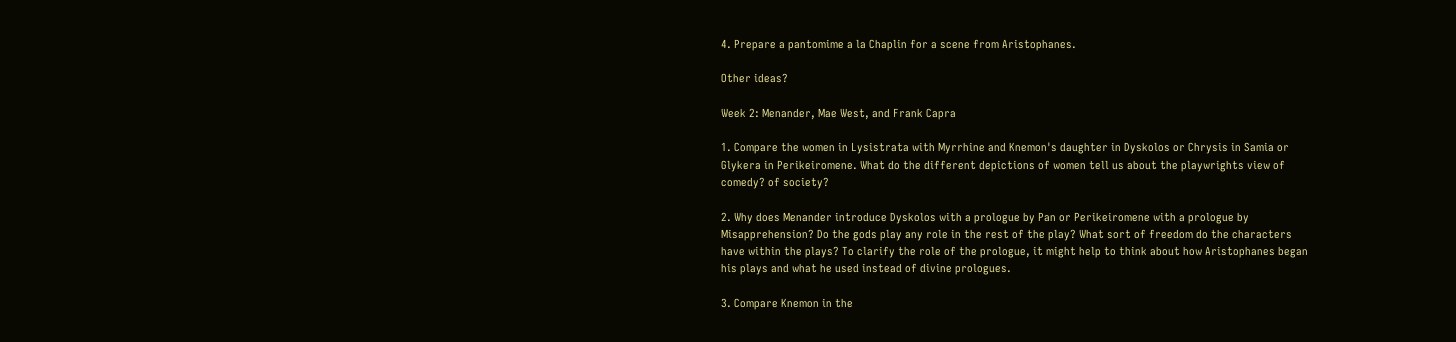4. Prepare a pantomime a la Chaplin for a scene from Aristophanes.

Other ideas?

Week 2: Menander, Mae West, and Frank Capra

1. Compare the women in Lysistrata with Myrrhine and Knemon's daughter in Dyskolos or Chrysis in Samia or Glykera in Perikeiromene. What do the different depictions of women tell us about the playwrights view of comedy? of society?

2. Why does Menander introduce Dyskolos with a prologue by Pan or Perikeiromene with a prologue by Misapprehension? Do the gods play any role in the rest of the play? What sort of freedom do the characters have within the plays? To clarify the role of the prologue, it might help to think about how Aristophanes began his plays and what he used instead of divine prologues.

3. Compare Knemon in the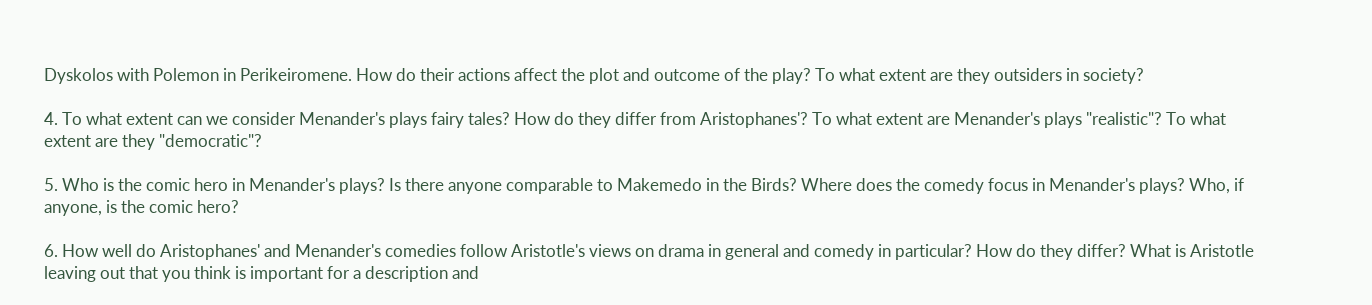Dyskolos with Polemon in Perikeiromene. How do their actions affect the plot and outcome of the play? To what extent are they outsiders in society?

4. To what extent can we consider Menander's plays fairy tales? How do they differ from Aristophanes'? To what extent are Menander's plays "realistic"? To what extent are they "democratic"?

5. Who is the comic hero in Menander's plays? Is there anyone comparable to Makemedo in the Birds? Where does the comedy focus in Menander's plays? Who, if anyone, is the comic hero?

6. How well do Aristophanes' and Menander's comedies follow Aristotle's views on drama in general and comedy in particular? How do they differ? What is Aristotle leaving out that you think is important for a description and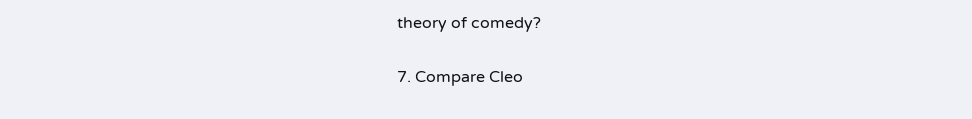theory of comedy?

7. Compare Cleo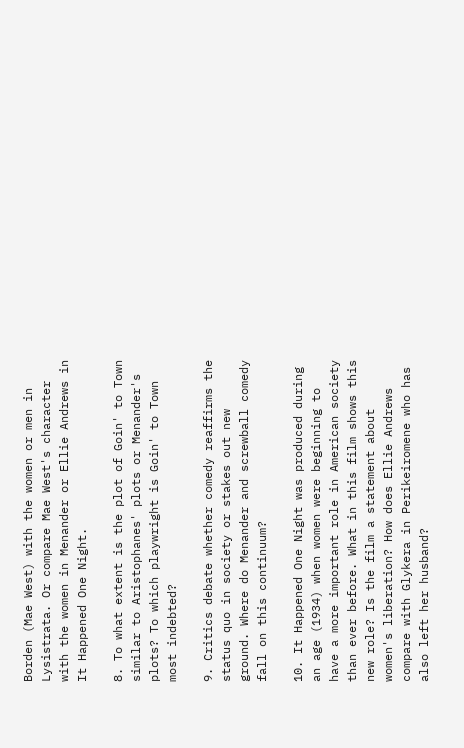Borden (Mae West) with the women or men in Lysistrata. Or compare Mae West's character with the women in Menander or Ellie Andrews in It Happened One Night.

8. To what extent is the plot of Goin' to Town similar to Aristophanes' plots or Menander's plots? To which playwright is Goin' to Town most indebted?

9. Critics debate whether comedy reaffirms the status quo in society or stakes out new ground. Where do Menander and screwball comedy fall on this continuum?

10. It Happened One Night was produced during an age (1934) when women were beginning to have a more important role in American society than ever before. What in this film shows this new role? Is the film a statement about women's liberation? How does Ellie Andrews compare with Glykera in Perikeiromene who has also left her husband?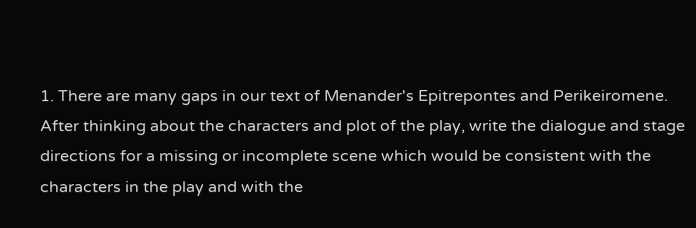1. There are many gaps in our text of Menander's Epitrepontes and Perikeiromene. After thinking about the characters and plot of the play, write the dialogue and stage directions for a missing or incomplete scene which would be consistent with the characters in the play and with the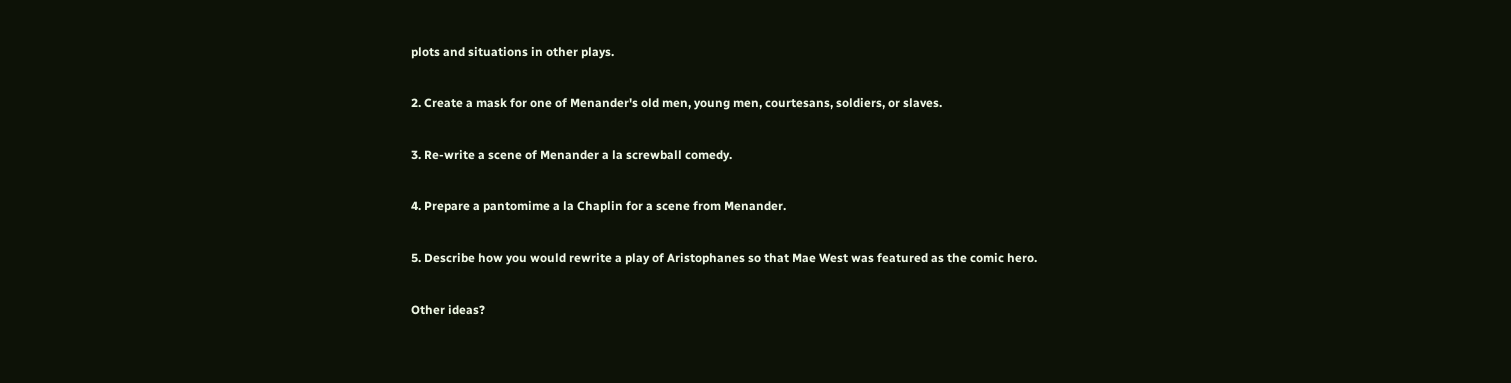plots and situations in other plays.

2. Create a mask for one of Menander's old men, young men, courtesans, soldiers, or slaves.

3. Re-write a scene of Menander a la screwball comedy.

4. Prepare a pantomime a la Chaplin for a scene from Menander.

5. Describe how you would rewrite a play of Aristophanes so that Mae West was featured as the comic hero.

Other ideas?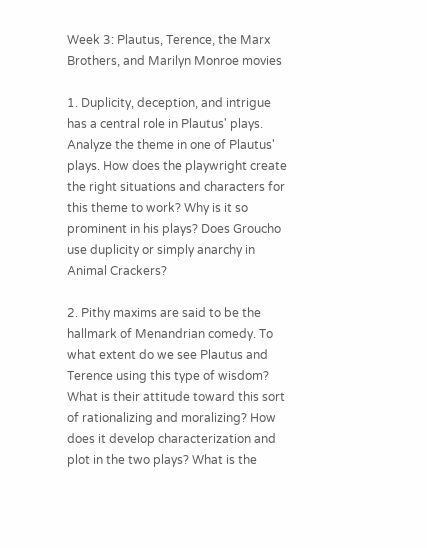Week 3: Plautus, Terence, the Marx Brothers, and Marilyn Monroe movies

1. Duplicity, deception, and intrigue has a central role in Plautus' plays. Analyze the theme in one of Plautus' plays. How does the playwright create the right situations and characters for this theme to work? Why is it so prominent in his plays? Does Groucho use duplicity or simply anarchy in Animal Crackers?

2. Pithy maxims are said to be the hallmark of Menandrian comedy. To what extent do we see Plautus and Terence using this type of wisdom? What is their attitude toward this sort of rationalizing and moralizing? How does it develop characterization and plot in the two plays? What is the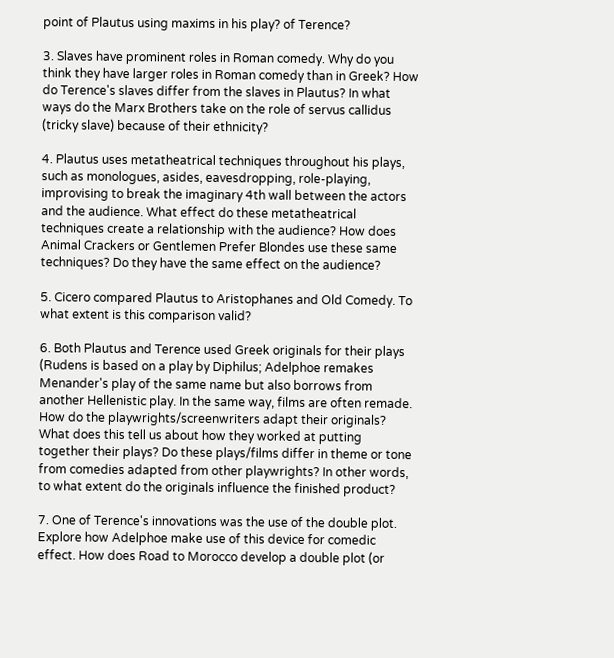point of Plautus using maxims in his play? of Terence?

3. Slaves have prominent roles in Roman comedy. Why do you think they have larger roles in Roman comedy than in Greek? How do Terence's slaves differ from the slaves in Plautus? In what ways do the Marx Brothers take on the role of servus callidus (tricky slave) because of their ethnicity?

4. Plautus uses metatheatrical techniques throughout his plays, such as monologues, asides, eavesdropping, role-playing, improvising to break the imaginary 4th wall between the actors and the audience. What effect do these metatheatrical techniques create a relationship with the audience? How does Animal Crackers or Gentlemen Prefer Blondes use these same techniques? Do they have the same effect on the audience?

5. Cicero compared Plautus to Aristophanes and Old Comedy. To what extent is this comparison valid?

6. Both Plautus and Terence used Greek originals for their plays (Rudens is based on a play by Diphilus; Adelphoe remakes Menander's play of the same name but also borrows from another Hellenistic play. In the same way, films are often remade. How do the playwrights/screenwriters adapt their originals? What does this tell us about how they worked at putting together their plays? Do these plays/films differ in theme or tone from comedies adapted from other playwrights? In other words, to what extent do the originals influence the finished product?

7. One of Terence's innovations was the use of the double plot. Explore how Adelphoe make use of this device for comedic effect. How does Road to Morocco develop a double plot (or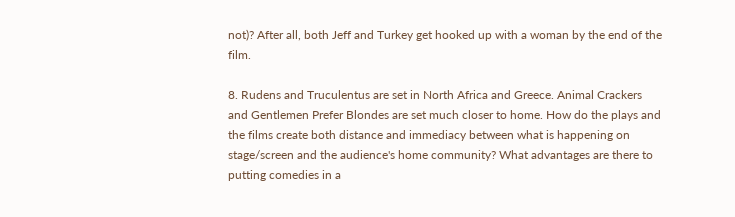not)? After all, both Jeff and Turkey get hooked up with a woman by the end of the film.

8. Rudens and Truculentus are set in North Africa and Greece. Animal Crackers and Gentlemen Prefer Blondes are set much closer to home. How do the plays and the films create both distance and immediacy between what is happening on stage/screen and the audience's home community? What advantages are there to putting comedies in a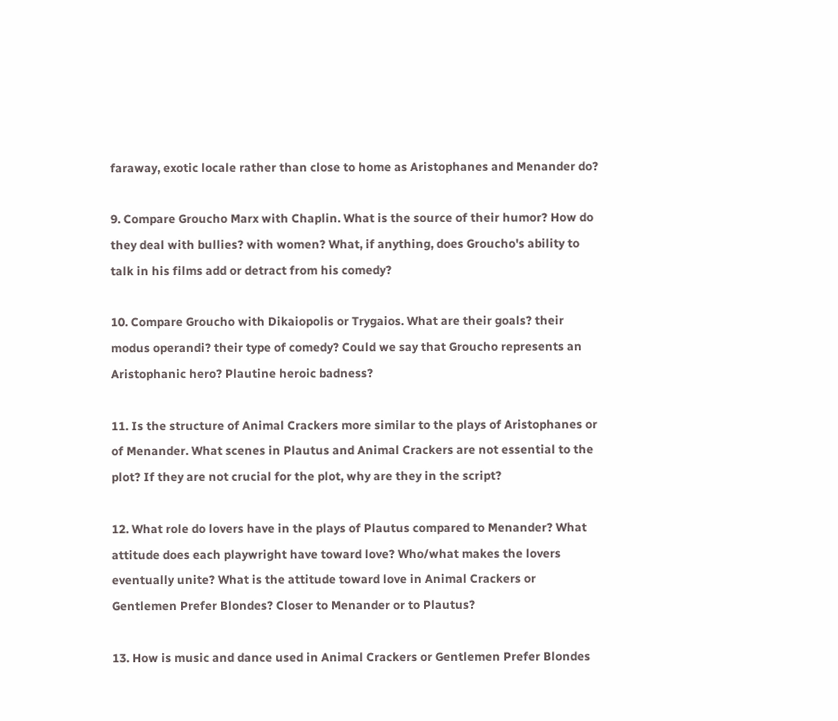faraway, exotic locale rather than close to home as Aristophanes and Menander do?

9. Compare Groucho Marx with Chaplin. What is the source of their humor? How do they deal with bullies? with women? What, if anything, does Groucho's ability to talk in his films add or detract from his comedy?

10. Compare Groucho with Dikaiopolis or Trygaios. What are their goals? their modus operandi? their type of comedy? Could we say that Groucho represents an Aristophanic hero? Plautine heroic badness?

11. Is the structure of Animal Crackers more similar to the plays of Aristophanes or of Menander. What scenes in Plautus and Animal Crackers are not essential to the plot? If they are not crucial for the plot, why are they in the script?

12. What role do lovers have in the plays of Plautus compared to Menander? What attitude does each playwright have toward love? Who/what makes the lovers eventually unite? What is the attitude toward love in Animal Crackers or Gentlemen Prefer Blondes? Closer to Menander or to Plautus?

13. How is music and dance used in Animal Crackers or Gentlemen Prefer Blondes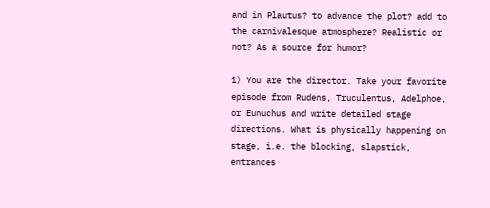and in Plautus? to advance the plot? add to the carnivalesque atmosphere? Realistic or not? As a source for humor?

1) You are the director. Take your favorite episode from Rudens, Truculentus, Adelphoe, or Eunuchus and write detailed stage directions. What is physically happening on stage, i.e. the blocking, slapstick, entrances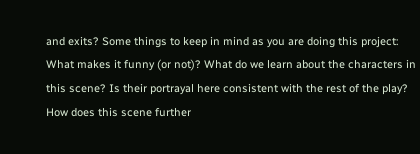and exits? Some things to keep in mind as you are doing this project: What makes it funny (or not)? What do we learn about the characters in this scene? Is their portrayal here consistent with the rest of the play? How does this scene further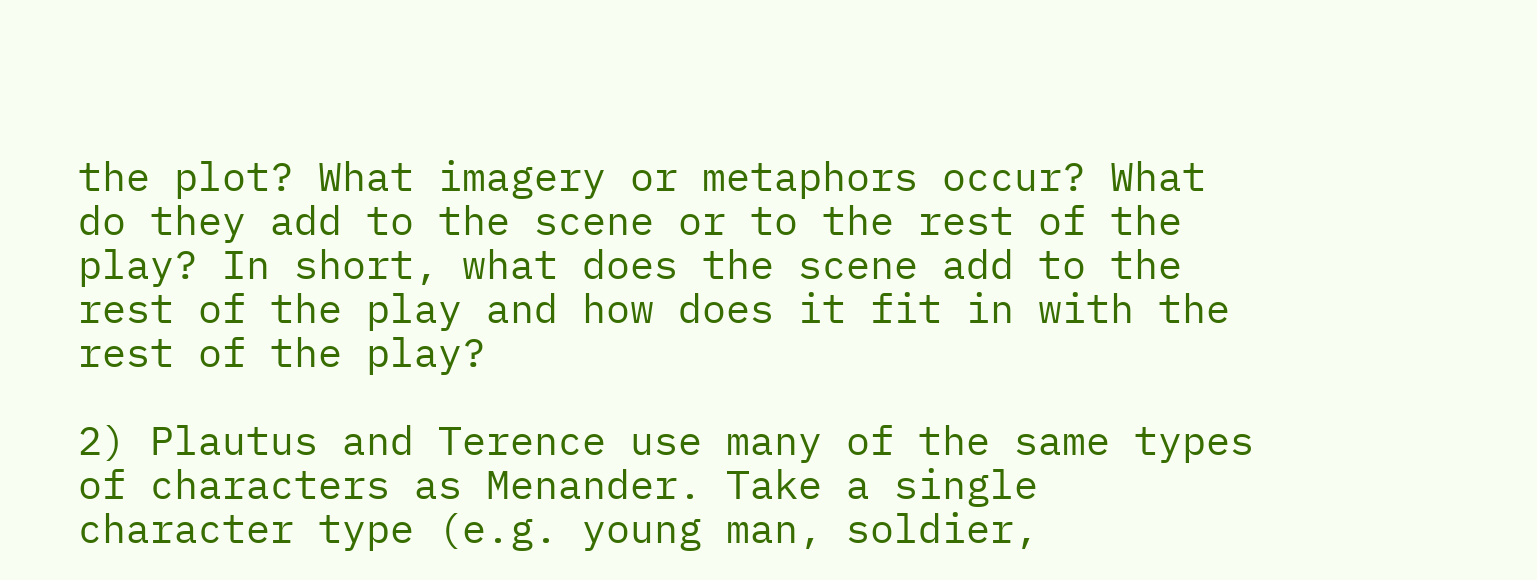the plot? What imagery or metaphors occur? What do they add to the scene or to the rest of the play? In short, what does the scene add to the rest of the play and how does it fit in with the rest of the play?

2) Plautus and Terence use many of the same types of characters as Menander. Take a single character type (e.g. young man, soldier,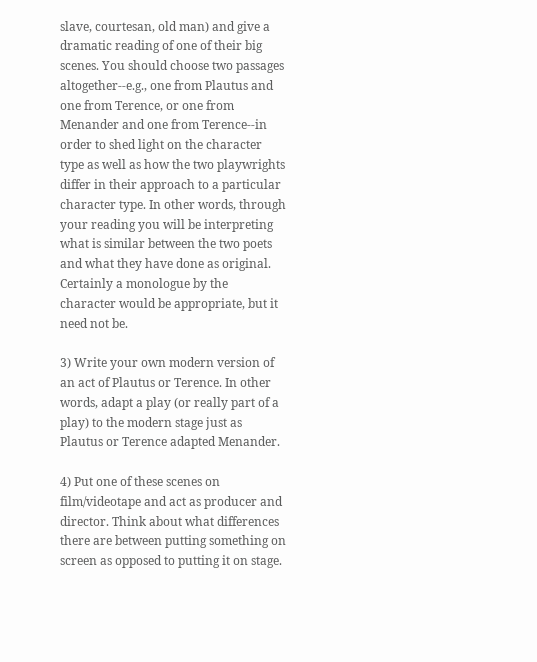slave, courtesan, old man) and give a dramatic reading of one of their big scenes. You should choose two passages altogether--e.g., one from Plautus and one from Terence, or one from Menander and one from Terence--in order to shed light on the character type as well as how the two playwrights differ in their approach to a particular character type. In other words, through your reading you will be interpreting what is similar between the two poets and what they have done as original. Certainly a monologue by the character would be appropriate, but it need not be.

3) Write your own modern version of an act of Plautus or Terence. In other words, adapt a play (or really part of a play) to the modern stage just as Plautus or Terence adapted Menander.

4) Put one of these scenes on film/videotape and act as producer and director. Think about what differences there are between putting something on screen as opposed to putting it on stage.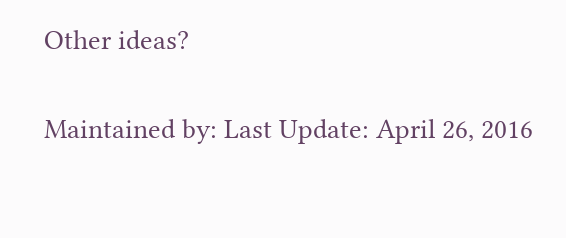Other ideas?

Maintained by: Last Update: April 26, 2016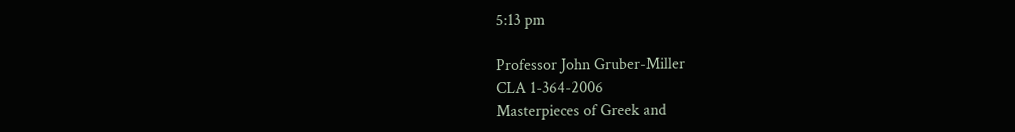5:13 pm

Professor John Gruber-Miller
CLA 1-364-2006
Masterpieces of Greek and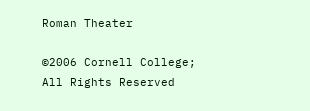Roman Theater

©2006 Cornell College; All Rights Reserved